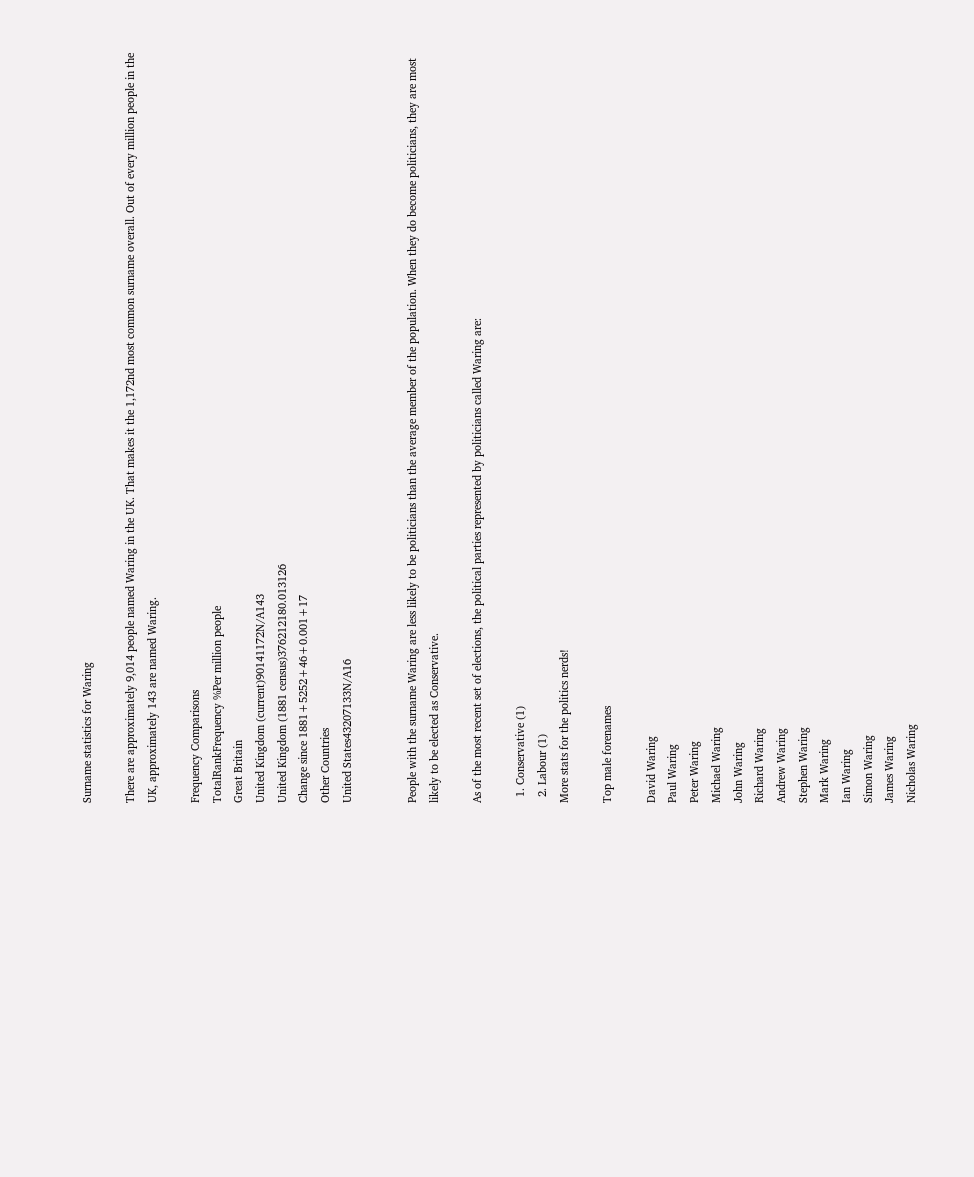Surname statistics for Waring

There are approximately 9,014 people named Waring in the UK. That makes it the 1,172nd most common surname overall. Out of every million people in the UK, approximately 143 are named Waring.

Frequency Comparisons
TotalRankFrequency %Per million people
Great Britain
United Kingdom (current)90141172N/A143
United Kingdom (1881 census)376212180.013126
Change since 1881+5252+46+0.001+17
Other Countries
United States43207133N/A16


People with the surname Waring are less likely to be politicians than the average member of the population. When they do become politicians, they are most likely to be elected as Conservative.

As of the most recent set of elections, the political parties represented by politicians called Waring are:

  1. Conservative (1)
  2. Labour (1)
More stats for the politics nerds!

Top male forenames

David Waring
Paul Waring
Peter Waring
Michael Waring
John Waring
Richard Waring
Andrew Waring
Stephen Waring
Mark Waring
Ian Waring
Simon Waring
James Waring
Nicholas Waring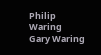Philip Waring
Gary Waring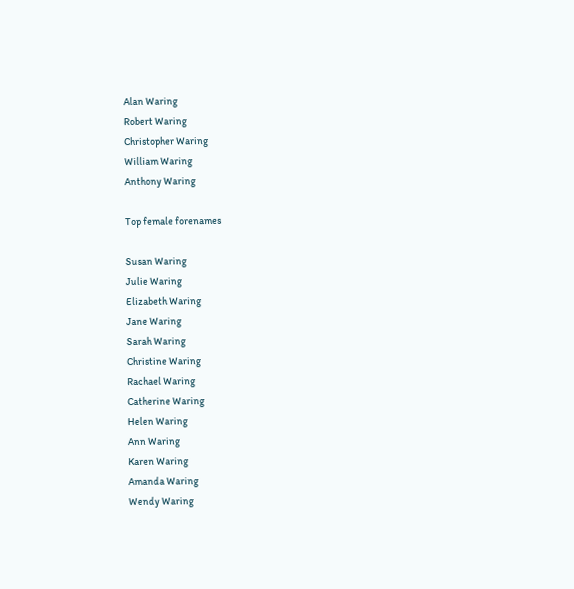Alan Waring
Robert Waring
Christopher Waring
William Waring
Anthony Waring

Top female forenames

Susan Waring
Julie Waring
Elizabeth Waring
Jane Waring
Sarah Waring
Christine Waring
Rachael Waring
Catherine Waring
Helen Waring
Ann Waring
Karen Waring
Amanda Waring
Wendy Waring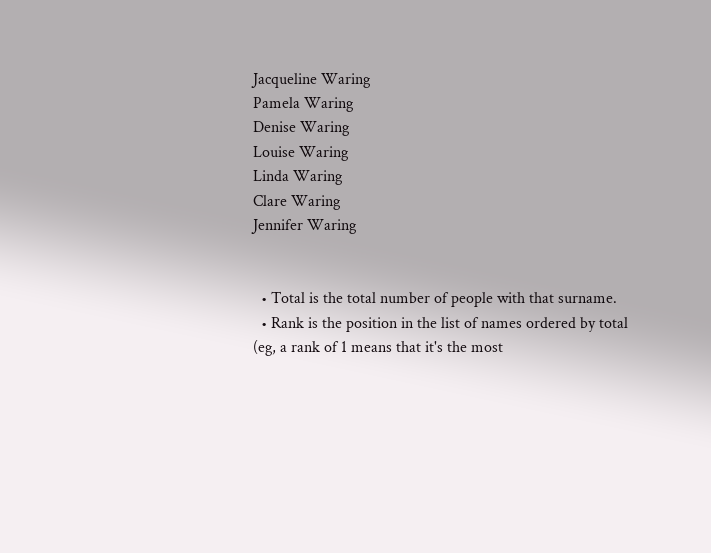Jacqueline Waring
Pamela Waring
Denise Waring
Louise Waring
Linda Waring
Clare Waring
Jennifer Waring


  • Total is the total number of people with that surname.
  • Rank is the position in the list of names ordered by total (eg, a rank of 1 means that it's the most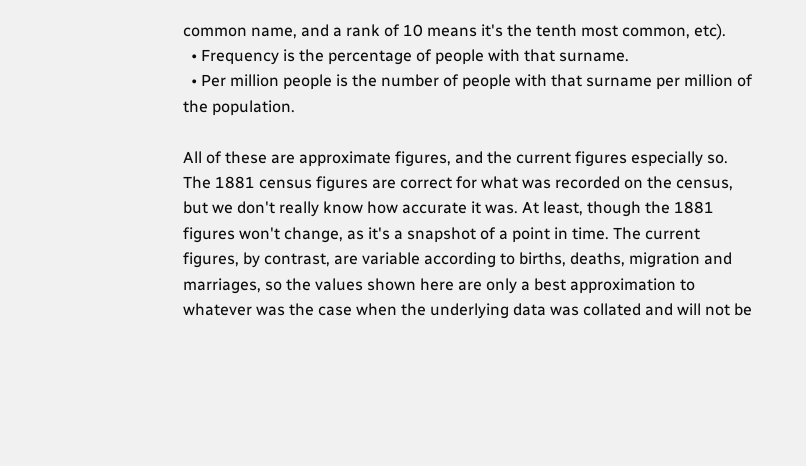common name, and a rank of 10 means it's the tenth most common, etc).
  • Frequency is the percentage of people with that surname.
  • Per million people is the number of people with that surname per million of the population.

All of these are approximate figures, and the current figures especially so. The 1881 census figures are correct for what was recorded on the census, but we don't really know how accurate it was. At least, though the 1881 figures won't change, as it's a snapshot of a point in time. The current figures, by contrast, are variable according to births, deaths, migration and marriages, so the values shown here are only a best approximation to whatever was the case when the underlying data was collated and will not be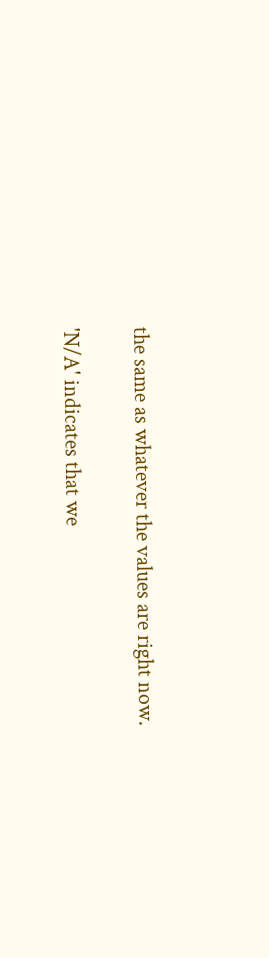the same as whatever the values are right now.

'N/A' indicates that we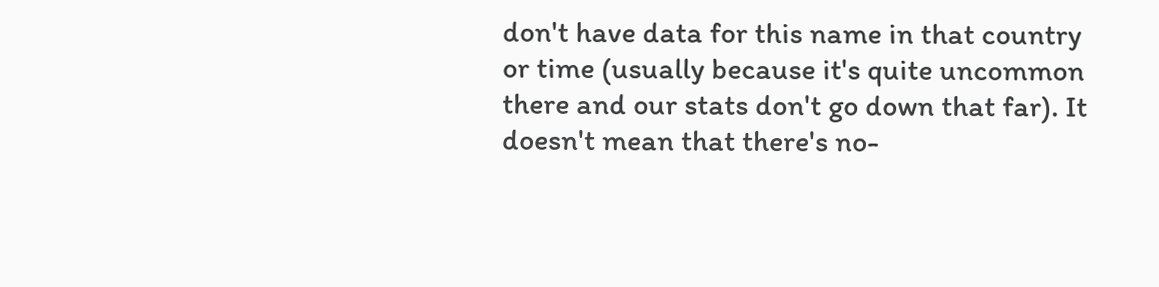don't have data for this name in that country or time (usually because it's quite uncommon there and our stats don't go down that far). It doesn't mean that there's no-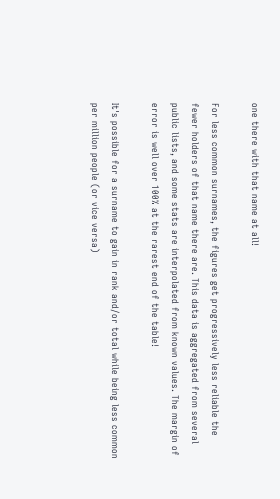one there with that name at all!

For less common surnames, the figures get progressively less reliable the fewer holders of that name there are. This data is aggregated from several public lists, and some stats are interpolated from known values. The margin of error is well over 100% at the rarest end of the table!

It's possible for a surname to gain in rank and/or total while being less common per million people (or vice versa)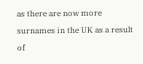as there are now more surnames in the UK as a result of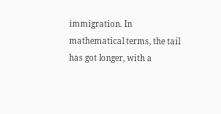immigration. In mathematical terms, the tail has got longer, with a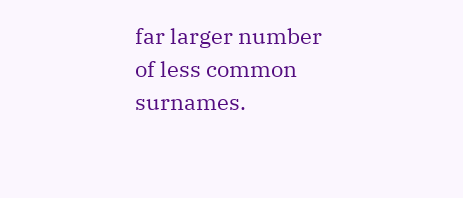far larger number of less common surnames.